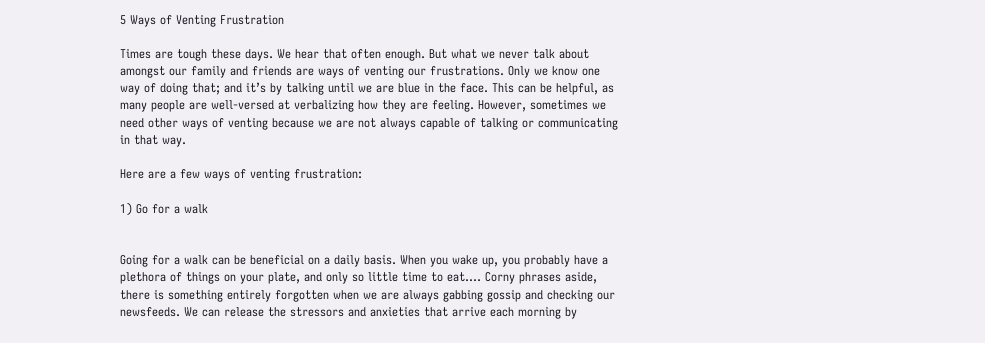5 Ways of Venting Frustration

Times are tough these days. We hear that often enough. But what we never talk about amongst our family and friends are ways of venting our frustrations. Only we know one way of doing that; and it’s by talking until we are blue in the face. This can be helpful, as many people are well-versed at verbalizing how they are feeling. However, sometimes we need other ways of venting because we are not always capable of talking or communicating in that way.

Here are a few ways of venting frustration:

1) Go for a walk


Going for a walk can be beneficial on a daily basis. When you wake up, you probably have a plethora of things on your plate, and only so little time to eat.... Corny phrases aside, there is something entirely forgotten when we are always gabbing gossip and checking our newsfeeds. We can release the stressors and anxieties that arrive each morning by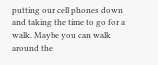putting our cell phones down and taking the time to go for a walk. Maybe you can walk around the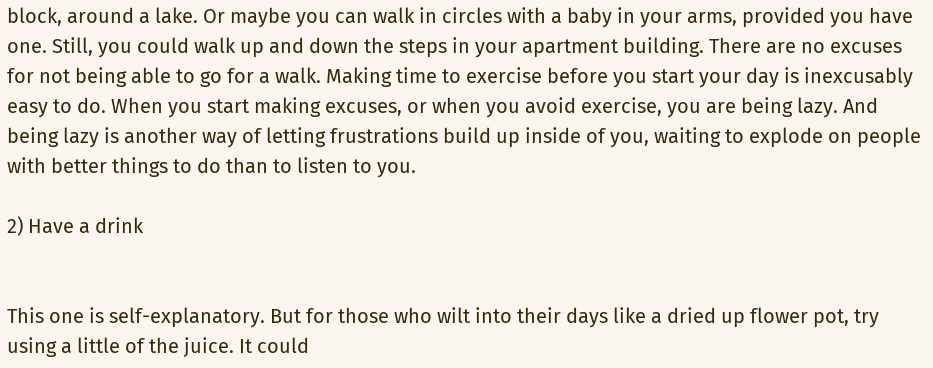block, around a lake. Or maybe you can walk in circles with a baby in your arms, provided you have one. Still, you could walk up and down the steps in your apartment building. There are no excuses for not being able to go for a walk. Making time to exercise before you start your day is inexcusably easy to do. When you start making excuses, or when you avoid exercise, you are being lazy. And being lazy is another way of letting frustrations build up inside of you, waiting to explode on people with better things to do than to listen to you.

2) Have a drink


This one is self-explanatory. But for those who wilt into their days like a dried up flower pot, try using a little of the juice. It could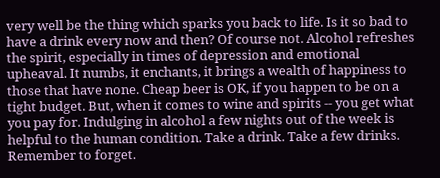very well be the thing which sparks you back to life. Is it so bad to have a drink every now and then? Of course not. Alcohol refreshes the spirit, especially in times of depression and emotional upheaval. It numbs, it enchants, it brings a wealth of happiness to those that have none. Cheap beer is OK, if you happen to be on a tight budget. But, when it comes to wine and spirits -- you get what you pay for. Indulging in alcohol a few nights out of the week is helpful to the human condition. Take a drink. Take a few drinks. Remember to forget.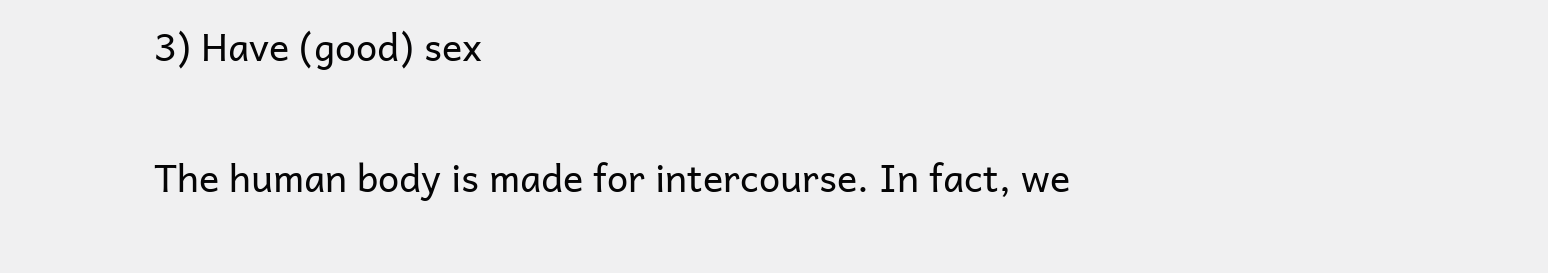3) Have (good) sex


The human body is made for intercourse. In fact, we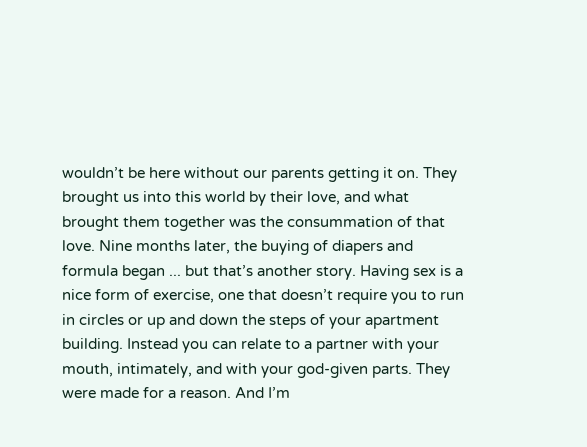wouldn’t be here without our parents getting it on. They brought us into this world by their love, and what brought them together was the consummation of that love. Nine months later, the buying of diapers and formula began ... but that’s another story. Having sex is a nice form of exercise, one that doesn’t require you to run in circles or up and down the steps of your apartment building. Instead you can relate to a partner with your mouth, intimately, and with your god-given parts. They were made for a reason. And I’m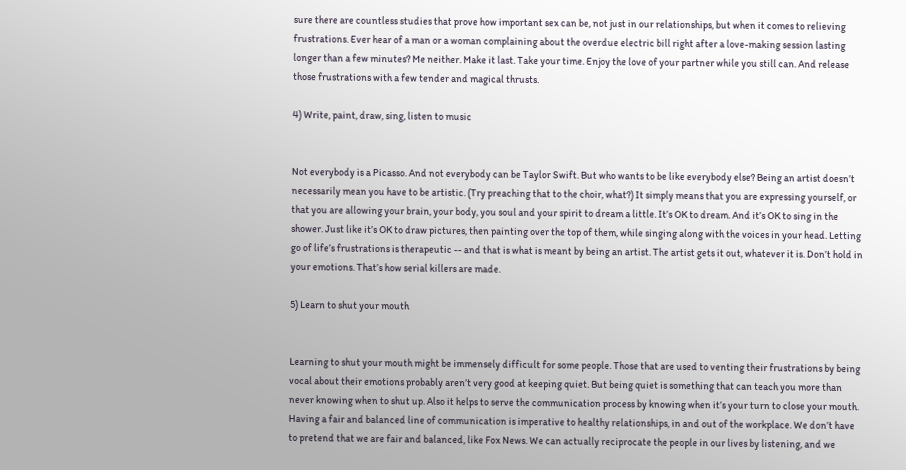sure there are countless studies that prove how important sex can be, not just in our relationships, but when it comes to relieving frustrations. Ever hear of a man or a woman complaining about the overdue electric bill right after a love-making session lasting longer than a few minutes? Me neither. Make it last. Take your time. Enjoy the love of your partner while you still can. And release those frustrations with a few tender and magical thrusts.

4) Write, paint, draw, sing, listen to music


Not everybody is a Picasso. And not everybody can be Taylor Swift. But who wants to be like everybody else? Being an artist doesn’t necessarily mean you have to be artistic. (Try preaching that to the choir, what?) It simply means that you are expressing yourself, or that you are allowing your brain, your body, you soul and your spirit to dream a little. It’s OK to dream. And it’s OK to sing in the shower. Just like it’s OK to draw pictures, then painting over the top of them, while singing along with the voices in your head. Letting go of life’s frustrations is therapeutic -- and that is what is meant by being an artist. The artist gets it out, whatever it is. Don’t hold in your emotions. That’s how serial killers are made.

5) Learn to shut your mouth


Learning to shut your mouth might be immensely difficult for some people. Those that are used to venting their frustrations by being vocal about their emotions probably aren’t very good at keeping quiet. But being quiet is something that can teach you more than never knowing when to shut up. Also it helps to serve the communication process by knowing when it’s your turn to close your mouth. Having a fair and balanced line of communication is imperative to healthy relationships, in and out of the workplace. We don’t have to pretend that we are fair and balanced, like Fox News. We can actually reciprocate the people in our lives by listening, and we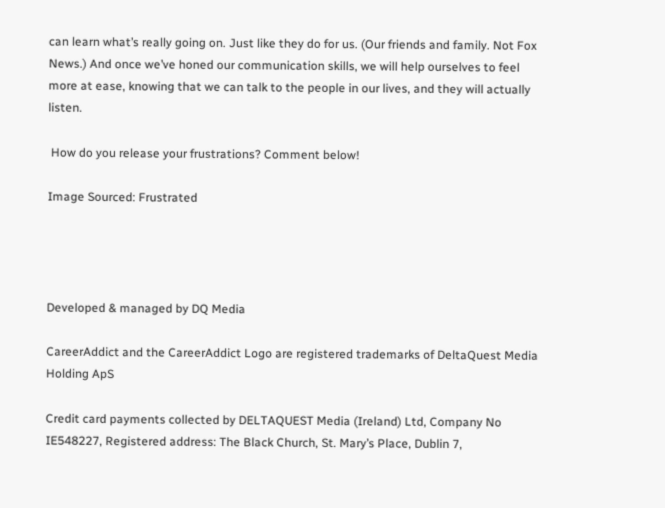can learn what’s really going on. Just like they do for us. (Our friends and family. Not Fox News.) And once we’ve honed our communication skills, we will help ourselves to feel more at ease, knowing that we can talk to the people in our lives, and they will actually listen.

 How do you release your frustrations? Comment below!

Image Sourced: Frustrated




Developed & managed by DQ Media

CareerAddict and the CareerAddict Logo are registered trademarks of DeltaQuest Media Holding ApS

Credit card payments collected by DELTAQUEST Media (Ireland) Ltd, Company No IE548227, Registered address: The Black Church, St. Mary’s Place, Dublin 7,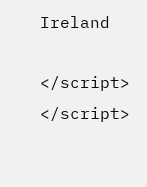Ireland

</script> </script>